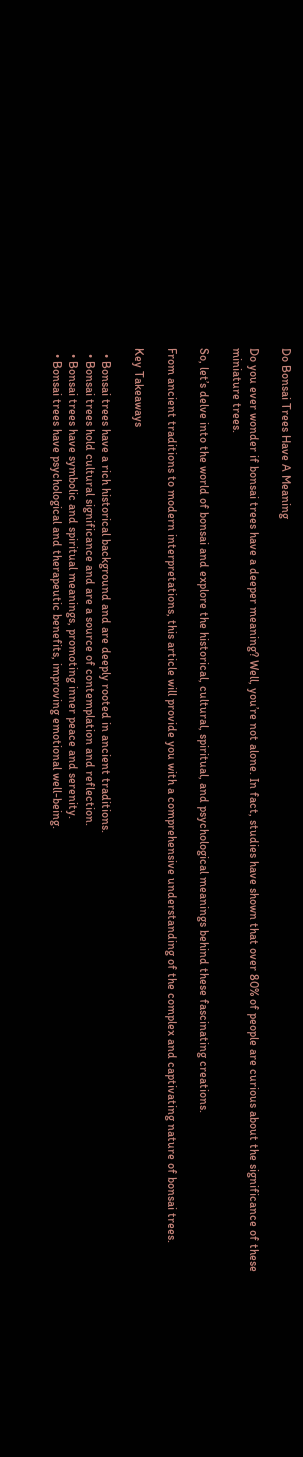Do Bonsai Trees Have A Meaning

Do you ever wonder if bonsai trees have a deeper meaning? Well, you’re not alone. In fact, studies have shown that over 80% of people are curious about the significance of these miniature trees.

So, let’s delve into the world of bonsai and explore the historical, cultural, spiritual, and psychological meanings behind these fascinating creations.

From ancient traditions to modern interpretations, this article will provide you with a comprehensive understanding of the complex and captivating nature of bonsai trees.

Key Takeaways

  • Bonsai trees have a rich historical background and are deeply rooted in ancient traditions.
  • Bonsai trees hold cultural significance and are a source of contemplation and reflection.
  • Bonsai trees have symbolic and spiritual meanings, promoting inner peace and serenity.
  • Bonsai trees have psychological and therapeutic benefits, improving emotional well-being.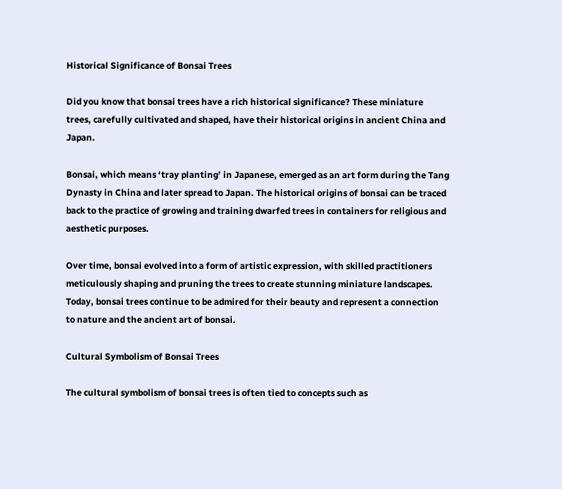Historical Significance of Bonsai Trees

Did you know that bonsai trees have a rich historical significance? These miniature trees, carefully cultivated and shaped, have their historical origins in ancient China and Japan.

Bonsai, which means ‘tray planting’ in Japanese, emerged as an art form during the Tang Dynasty in China and later spread to Japan. The historical origins of bonsai can be traced back to the practice of growing and training dwarfed trees in containers for religious and aesthetic purposes.

Over time, bonsai evolved into a form of artistic expression, with skilled practitioners meticulously shaping and pruning the trees to create stunning miniature landscapes. Today, bonsai trees continue to be admired for their beauty and represent a connection to nature and the ancient art of bonsai.

Cultural Symbolism of Bonsai Trees

The cultural symbolism of bonsai trees is often tied to concepts such as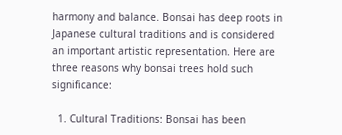harmony and balance. Bonsai has deep roots in Japanese cultural traditions and is considered an important artistic representation. Here are three reasons why bonsai trees hold such significance:

  1. Cultural Traditions: Bonsai has been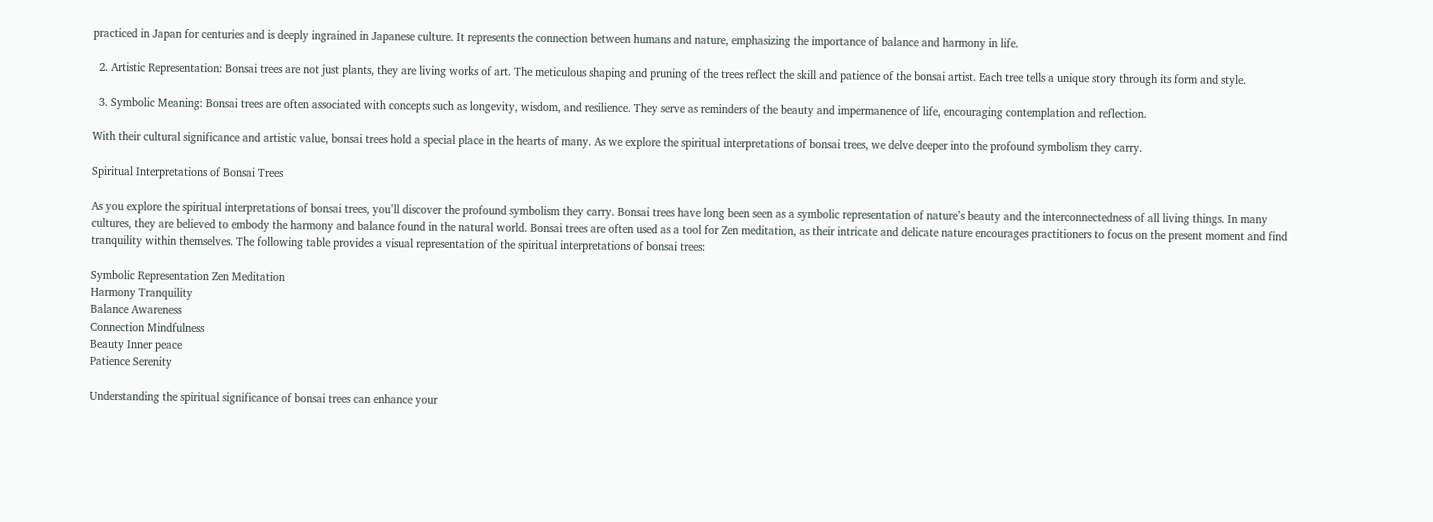practiced in Japan for centuries and is deeply ingrained in Japanese culture. It represents the connection between humans and nature, emphasizing the importance of balance and harmony in life.

  2. Artistic Representation: Bonsai trees are not just plants, they are living works of art. The meticulous shaping and pruning of the trees reflect the skill and patience of the bonsai artist. Each tree tells a unique story through its form and style.

  3. Symbolic Meaning: Bonsai trees are often associated with concepts such as longevity, wisdom, and resilience. They serve as reminders of the beauty and impermanence of life, encouraging contemplation and reflection.

With their cultural significance and artistic value, bonsai trees hold a special place in the hearts of many. As we explore the spiritual interpretations of bonsai trees, we delve deeper into the profound symbolism they carry.

Spiritual Interpretations of Bonsai Trees

As you explore the spiritual interpretations of bonsai trees, you’ll discover the profound symbolism they carry. Bonsai trees have long been seen as a symbolic representation of nature’s beauty and the interconnectedness of all living things. In many cultures, they are believed to embody the harmony and balance found in the natural world. Bonsai trees are often used as a tool for Zen meditation, as their intricate and delicate nature encourages practitioners to focus on the present moment and find tranquility within themselves. The following table provides a visual representation of the spiritual interpretations of bonsai trees:

Symbolic Representation Zen Meditation
Harmony Tranquility
Balance Awareness
Connection Mindfulness
Beauty Inner peace
Patience Serenity

Understanding the spiritual significance of bonsai trees can enhance your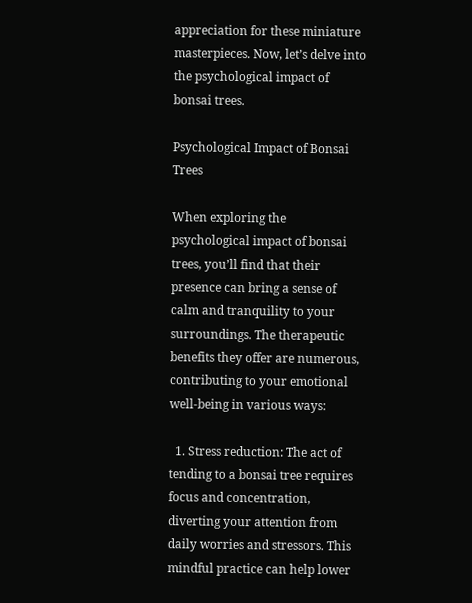appreciation for these miniature masterpieces. Now, let’s delve into the psychological impact of bonsai trees.

Psychological Impact of Bonsai Trees

When exploring the psychological impact of bonsai trees, you’ll find that their presence can bring a sense of calm and tranquility to your surroundings. The therapeutic benefits they offer are numerous, contributing to your emotional well-being in various ways:

  1. Stress reduction: The act of tending to a bonsai tree requires focus and concentration, diverting your attention from daily worries and stressors. This mindful practice can help lower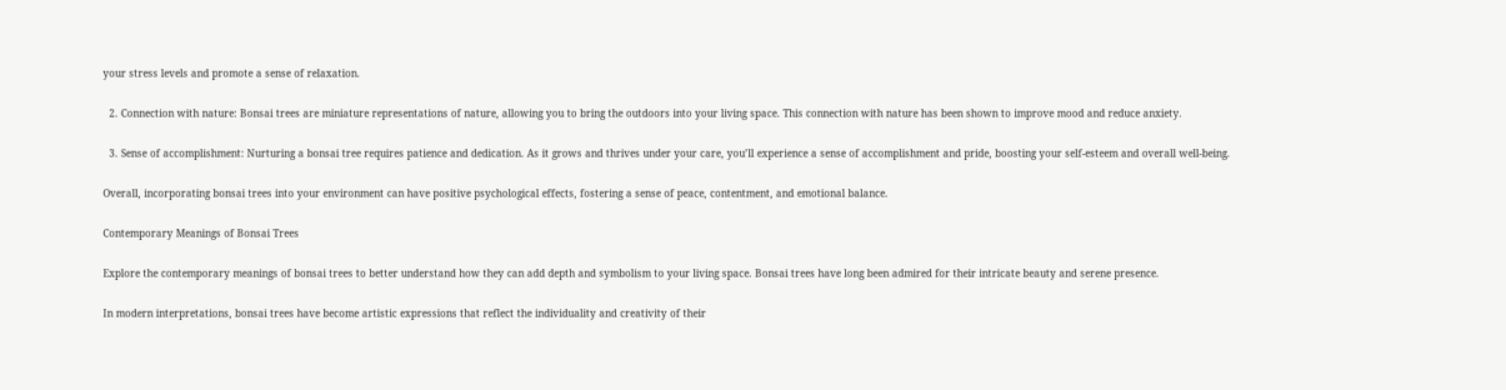your stress levels and promote a sense of relaxation.

  2. Connection with nature: Bonsai trees are miniature representations of nature, allowing you to bring the outdoors into your living space. This connection with nature has been shown to improve mood and reduce anxiety.

  3. Sense of accomplishment: Nurturing a bonsai tree requires patience and dedication. As it grows and thrives under your care, you’ll experience a sense of accomplishment and pride, boosting your self-esteem and overall well-being.

Overall, incorporating bonsai trees into your environment can have positive psychological effects, fostering a sense of peace, contentment, and emotional balance.

Contemporary Meanings of Bonsai Trees

Explore the contemporary meanings of bonsai trees to better understand how they can add depth and symbolism to your living space. Bonsai trees have long been admired for their intricate beauty and serene presence.

In modern interpretations, bonsai trees have become artistic expressions that reflect the individuality and creativity of their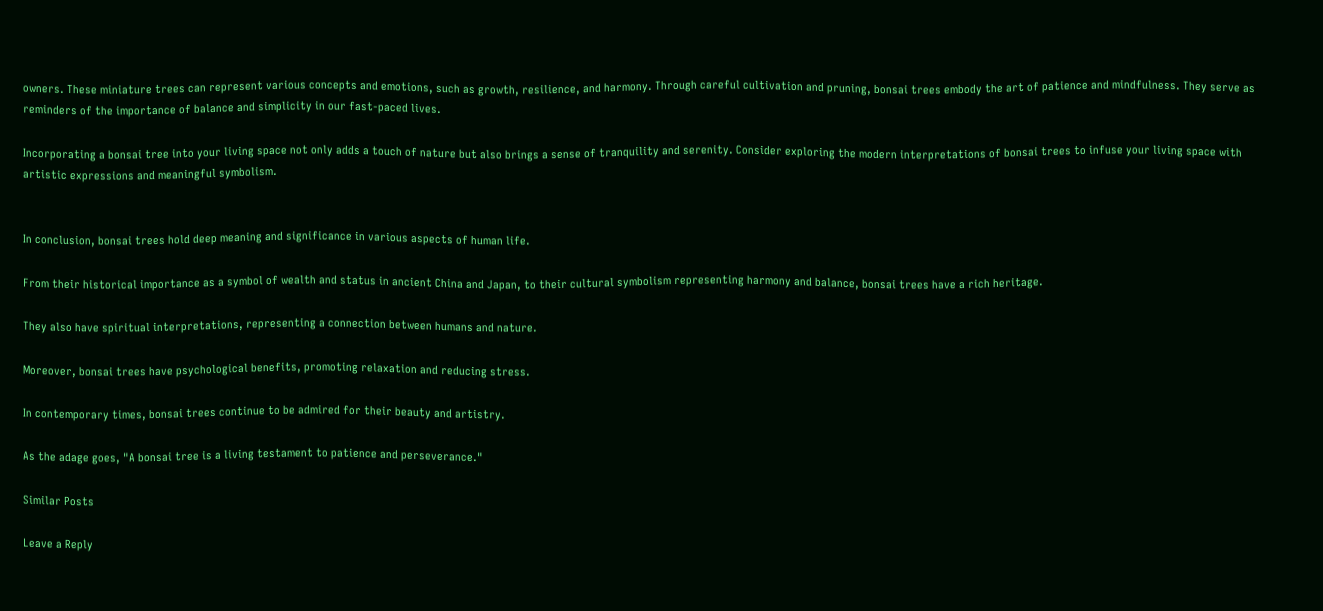owners. These miniature trees can represent various concepts and emotions, such as growth, resilience, and harmony. Through careful cultivation and pruning, bonsai trees embody the art of patience and mindfulness. They serve as reminders of the importance of balance and simplicity in our fast-paced lives.

Incorporating a bonsai tree into your living space not only adds a touch of nature but also brings a sense of tranquility and serenity. Consider exploring the modern interpretations of bonsai trees to infuse your living space with artistic expressions and meaningful symbolism.


In conclusion, bonsai trees hold deep meaning and significance in various aspects of human life.

From their historical importance as a symbol of wealth and status in ancient China and Japan, to their cultural symbolism representing harmony and balance, bonsai trees have a rich heritage.

They also have spiritual interpretations, representing a connection between humans and nature.

Moreover, bonsai trees have psychological benefits, promoting relaxation and reducing stress.

In contemporary times, bonsai trees continue to be admired for their beauty and artistry.

As the adage goes, "A bonsai tree is a living testament to patience and perseverance."

Similar Posts

Leave a Reply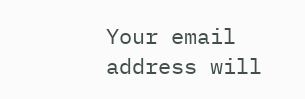Your email address will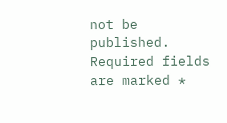not be published. Required fields are marked *